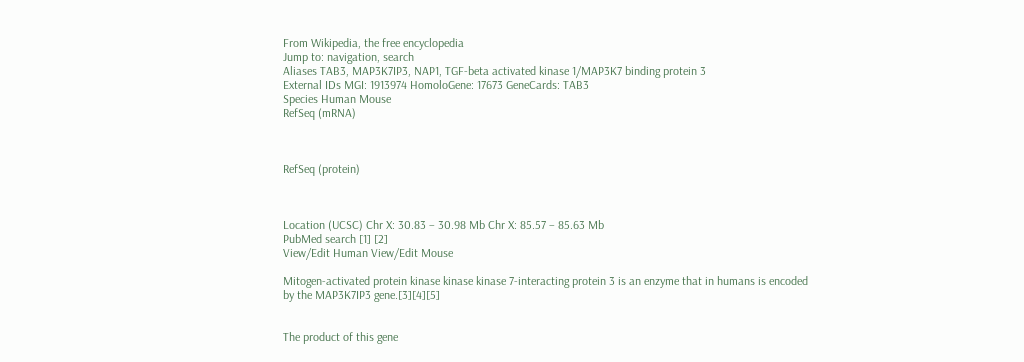From Wikipedia, the free encyclopedia
Jump to: navigation, search
Aliases TAB3, MAP3K7IP3, NAP1, TGF-beta activated kinase 1/MAP3K7 binding protein 3
External IDs MGI: 1913974 HomoloGene: 17673 GeneCards: TAB3
Species Human Mouse
RefSeq (mRNA)



RefSeq (protein)



Location (UCSC) Chr X: 30.83 – 30.98 Mb Chr X: 85.57 – 85.63 Mb
PubMed search [1] [2]
View/Edit Human View/Edit Mouse

Mitogen-activated protein kinase kinase kinase 7-interacting protein 3 is an enzyme that in humans is encoded by the MAP3K7IP3 gene.[3][4][5]


The product of this gene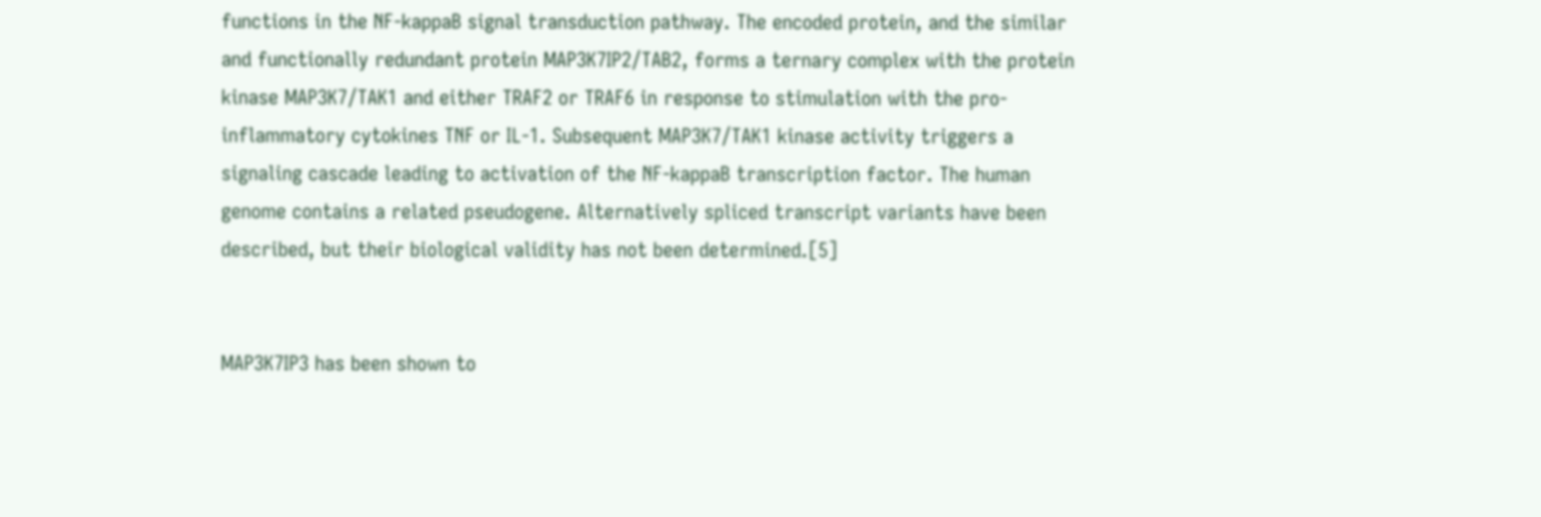functions in the NF-kappaB signal transduction pathway. The encoded protein, and the similar and functionally redundant protein MAP3K7IP2/TAB2, forms a ternary complex with the protein kinase MAP3K7/TAK1 and either TRAF2 or TRAF6 in response to stimulation with the pro-inflammatory cytokines TNF or IL-1. Subsequent MAP3K7/TAK1 kinase activity triggers a signaling cascade leading to activation of the NF-kappaB transcription factor. The human genome contains a related pseudogene. Alternatively spliced transcript variants have been described, but their biological validity has not been determined.[5]


MAP3K7IP3 has been shown to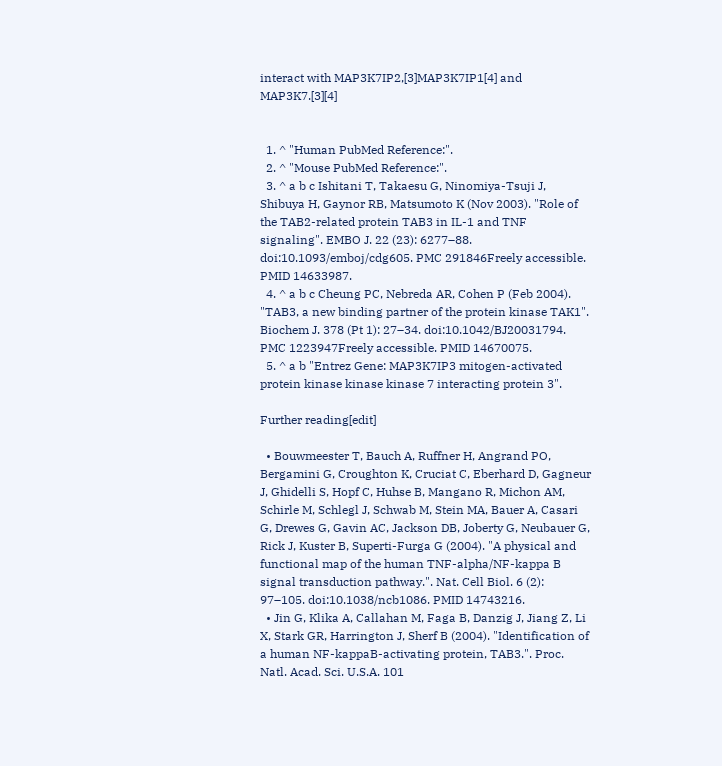interact with MAP3K7IP2,[3]MAP3K7IP1[4] and MAP3K7.[3][4]


  1. ^ "Human PubMed Reference:".
  2. ^ "Mouse PubMed Reference:".
  3. ^ a b c Ishitani T, Takaesu G, Ninomiya-Tsuji J, Shibuya H, Gaynor RB, Matsumoto K (Nov 2003). "Role of the TAB2-related protein TAB3 in IL-1 and TNF signaling". EMBO J. 22 (23): 6277–88. doi:10.1093/emboj/cdg605. PMC 291846Freely accessible. PMID 14633987.
  4. ^ a b c Cheung PC, Nebreda AR, Cohen P (Feb 2004). "TAB3, a new binding partner of the protein kinase TAK1". Biochem J. 378 (Pt 1): 27–34. doi:10.1042/BJ20031794. PMC 1223947Freely accessible. PMID 14670075.
  5. ^ a b "Entrez Gene: MAP3K7IP3 mitogen-activated protein kinase kinase kinase 7 interacting protein 3".

Further reading[edit]

  • Bouwmeester T, Bauch A, Ruffner H, Angrand PO, Bergamini G, Croughton K, Cruciat C, Eberhard D, Gagneur J, Ghidelli S, Hopf C, Huhse B, Mangano R, Michon AM, Schirle M, Schlegl J, Schwab M, Stein MA, Bauer A, Casari G, Drewes G, Gavin AC, Jackson DB, Joberty G, Neubauer G, Rick J, Kuster B, Superti-Furga G (2004). "A physical and functional map of the human TNF-alpha/NF-kappa B signal transduction pathway.". Nat. Cell Biol. 6 (2): 97–105. doi:10.1038/ncb1086. PMID 14743216.
  • Jin G, Klika A, Callahan M, Faga B, Danzig J, Jiang Z, Li X, Stark GR, Harrington J, Sherf B (2004). "Identification of a human NF-kappaB-activating protein, TAB3.". Proc. Natl. Acad. Sci. U.S.A. 101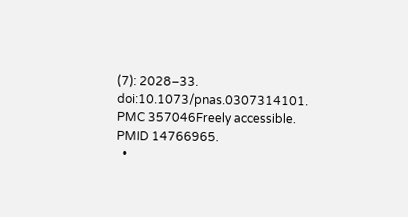(7): 2028–33. doi:10.1073/pnas.0307314101. PMC 357046Freely accessible. PMID 14766965.
  •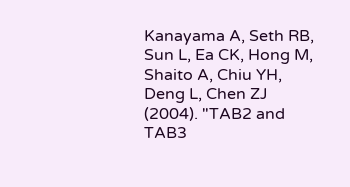Kanayama A, Seth RB, Sun L, Ea CK, Hong M, Shaito A, Chiu YH, Deng L, Chen ZJ (2004). "TAB2 and TAB3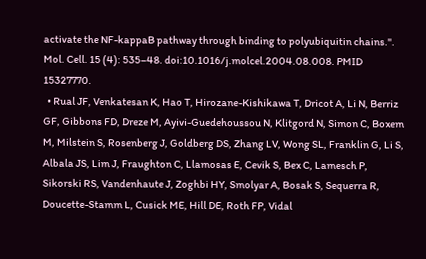activate the NF-kappaB pathway through binding to polyubiquitin chains.". Mol. Cell. 15 (4): 535–48. doi:10.1016/j.molcel.2004.08.008. PMID 15327770.
  • Rual JF, Venkatesan K, Hao T, Hirozane-Kishikawa T, Dricot A, Li N, Berriz GF, Gibbons FD, Dreze M, Ayivi-Guedehoussou N, Klitgord N, Simon C, Boxem M, Milstein S, Rosenberg J, Goldberg DS, Zhang LV, Wong SL, Franklin G, Li S, Albala JS, Lim J, Fraughton C, Llamosas E, Cevik S, Bex C, Lamesch P, Sikorski RS, Vandenhaute J, Zoghbi HY, Smolyar A, Bosak S, Sequerra R, Doucette-Stamm L, Cusick ME, Hill DE, Roth FP, Vidal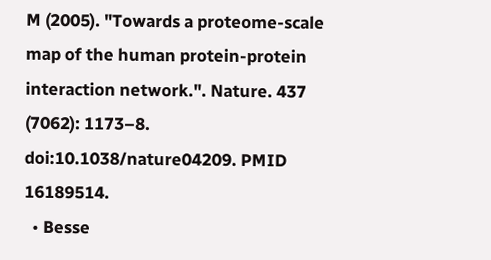M (2005). "Towards a proteome-scale map of the human protein-protein interaction network.". Nature. 437 (7062): 1173–8. doi:10.1038/nature04209. PMID 16189514.
  • Besse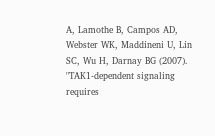A, Lamothe B, Campos AD, Webster WK, Maddineni U, Lin SC, Wu H, Darnay BG (2007). "TAK1-dependent signaling requires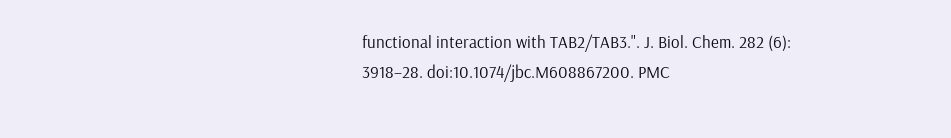functional interaction with TAB2/TAB3.". J. Biol. Chem. 282 (6): 3918–28. doi:10.1074/jbc.M608867200. PMC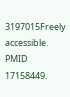3197015Freely accessible. PMID 17158449.